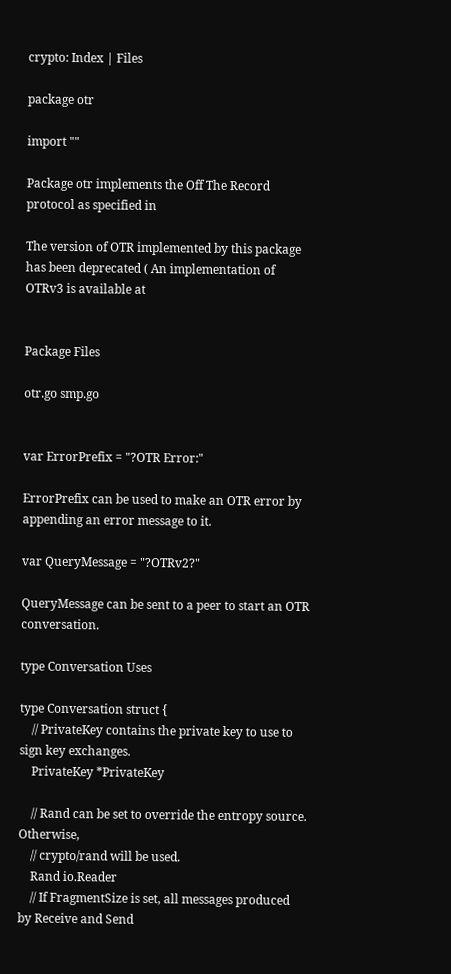crypto: Index | Files

package otr

import ""

Package otr implements the Off The Record protocol as specified in

The version of OTR implemented by this package has been deprecated ( An implementation of OTRv3 is available at


Package Files

otr.go smp.go


var ErrorPrefix = "?OTR Error:"

ErrorPrefix can be used to make an OTR error by appending an error message to it.

var QueryMessage = "?OTRv2?"

QueryMessage can be sent to a peer to start an OTR conversation.

type Conversation Uses

type Conversation struct {
    // PrivateKey contains the private key to use to sign key exchanges.
    PrivateKey *PrivateKey

    // Rand can be set to override the entropy source. Otherwise,
    // crypto/rand will be used.
    Rand io.Reader
    // If FragmentSize is set, all messages produced by Receive and Send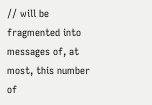// will be fragmented into messages of, at most, this number of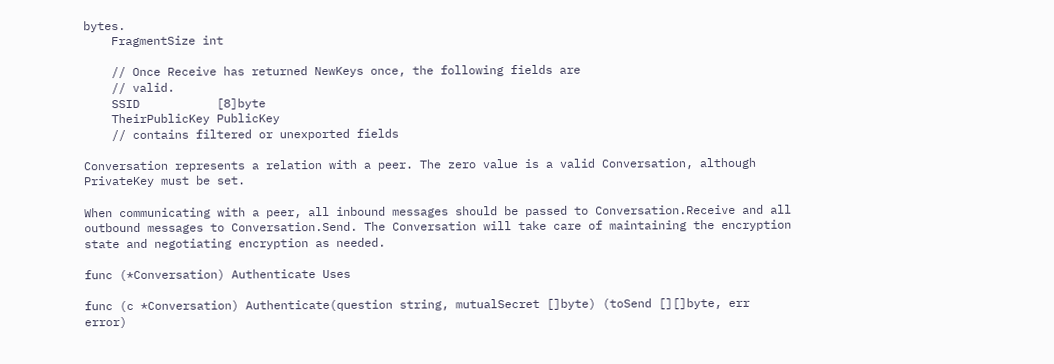bytes.
    FragmentSize int

    // Once Receive has returned NewKeys once, the following fields are
    // valid.
    SSID           [8]byte
    TheirPublicKey PublicKey
    // contains filtered or unexported fields

Conversation represents a relation with a peer. The zero value is a valid Conversation, although PrivateKey must be set.

When communicating with a peer, all inbound messages should be passed to Conversation.Receive and all outbound messages to Conversation.Send. The Conversation will take care of maintaining the encryption state and negotiating encryption as needed.

func (*Conversation) Authenticate Uses

func (c *Conversation) Authenticate(question string, mutualSecret []byte) (toSend [][]byte, err error)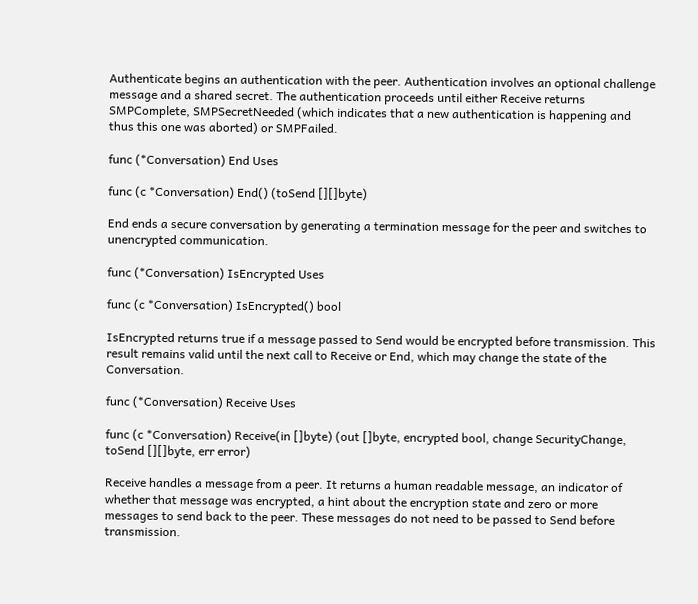Authenticate begins an authentication with the peer. Authentication involves an optional challenge message and a shared secret. The authentication proceeds until either Receive returns SMPComplete, SMPSecretNeeded (which indicates that a new authentication is happening and thus this one was aborted) or SMPFailed.

func (*Conversation) End Uses

func (c *Conversation) End() (toSend [][]byte)

End ends a secure conversation by generating a termination message for the peer and switches to unencrypted communication.

func (*Conversation) IsEncrypted Uses

func (c *Conversation) IsEncrypted() bool

IsEncrypted returns true if a message passed to Send would be encrypted before transmission. This result remains valid until the next call to Receive or End, which may change the state of the Conversation.

func (*Conversation) Receive Uses

func (c *Conversation) Receive(in []byte) (out []byte, encrypted bool, change SecurityChange, toSend [][]byte, err error)

Receive handles a message from a peer. It returns a human readable message, an indicator of whether that message was encrypted, a hint about the encryption state and zero or more messages to send back to the peer. These messages do not need to be passed to Send before transmission.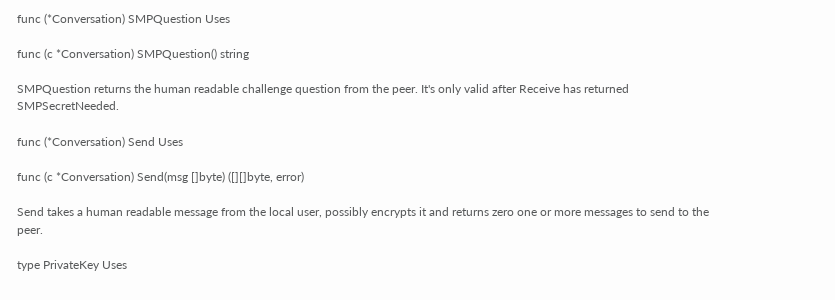func (*Conversation) SMPQuestion Uses

func (c *Conversation) SMPQuestion() string

SMPQuestion returns the human readable challenge question from the peer. It's only valid after Receive has returned SMPSecretNeeded.

func (*Conversation) Send Uses

func (c *Conversation) Send(msg []byte) ([][]byte, error)

Send takes a human readable message from the local user, possibly encrypts it and returns zero one or more messages to send to the peer.

type PrivateKey Uses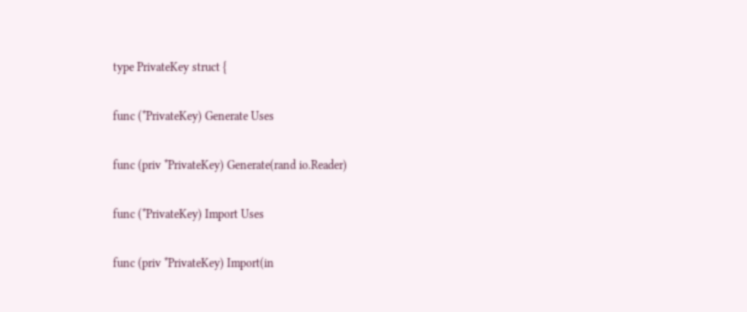type PrivateKey struct {

func (*PrivateKey) Generate Uses

func (priv *PrivateKey) Generate(rand io.Reader)

func (*PrivateKey) Import Uses

func (priv *PrivateKey) Import(in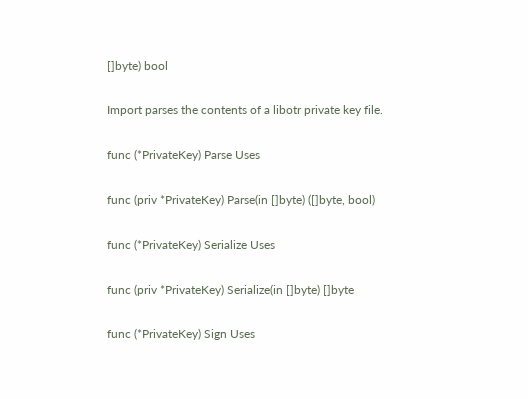[]byte) bool

Import parses the contents of a libotr private key file.

func (*PrivateKey) Parse Uses

func (priv *PrivateKey) Parse(in []byte) ([]byte, bool)

func (*PrivateKey) Serialize Uses

func (priv *PrivateKey) Serialize(in []byte) []byte

func (*PrivateKey) Sign Uses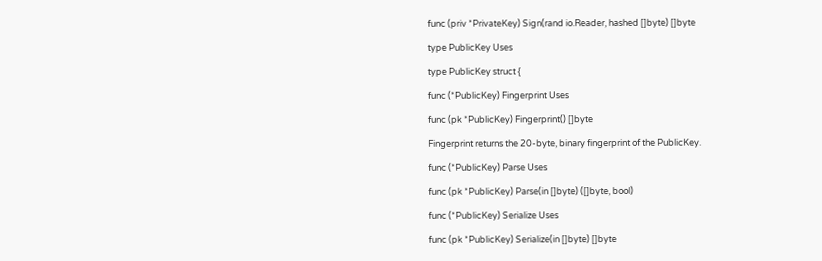func (priv *PrivateKey) Sign(rand io.Reader, hashed []byte) []byte

type PublicKey Uses

type PublicKey struct {

func (*PublicKey) Fingerprint Uses

func (pk *PublicKey) Fingerprint() []byte

Fingerprint returns the 20-byte, binary fingerprint of the PublicKey.

func (*PublicKey) Parse Uses

func (pk *PublicKey) Parse(in []byte) ([]byte, bool)

func (*PublicKey) Serialize Uses

func (pk *PublicKey) Serialize(in []byte) []byte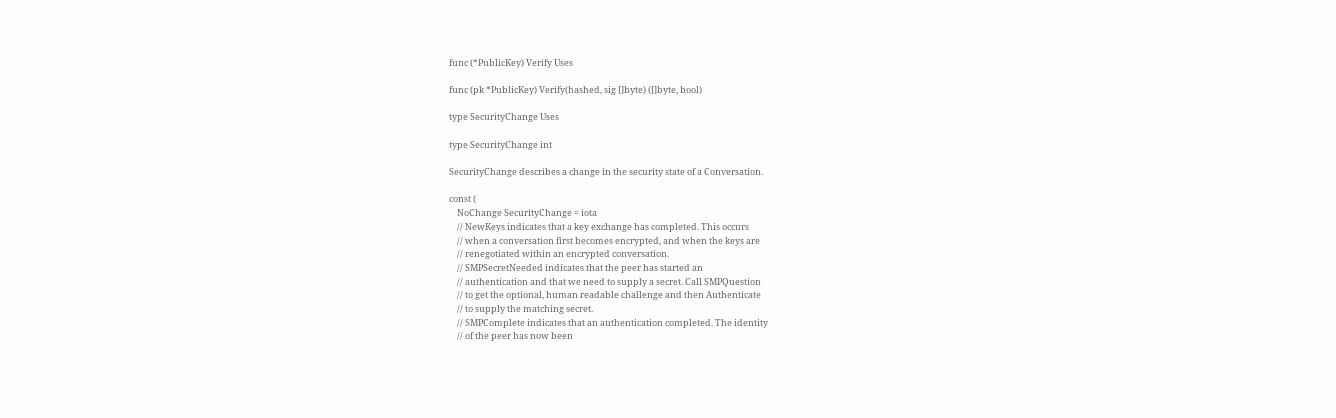func (*PublicKey) Verify Uses

func (pk *PublicKey) Verify(hashed, sig []byte) ([]byte, bool)

type SecurityChange Uses

type SecurityChange int

SecurityChange describes a change in the security state of a Conversation.

const (
    NoChange SecurityChange = iota
    // NewKeys indicates that a key exchange has completed. This occurs
    // when a conversation first becomes encrypted, and when the keys are
    // renegotiated within an encrypted conversation.
    // SMPSecretNeeded indicates that the peer has started an
    // authentication and that we need to supply a secret. Call SMPQuestion
    // to get the optional, human readable challenge and then Authenticate
    // to supply the matching secret.
    // SMPComplete indicates that an authentication completed. The identity
    // of the peer has now been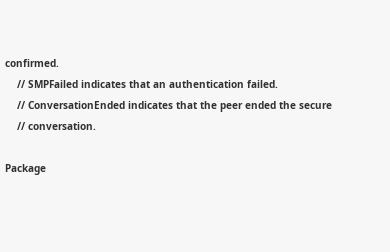confirmed.
    // SMPFailed indicates that an authentication failed.
    // ConversationEnded indicates that the peer ended the secure
    // conversation.

Package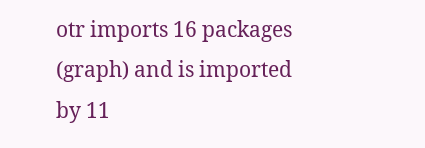otr imports 16 packages (graph) and is imported by 11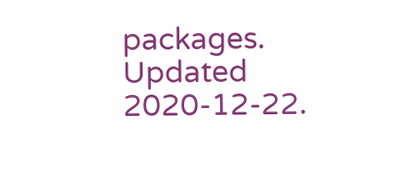packages. Updated 2020-12-22.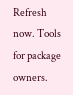Refresh now. Tools for package owners.